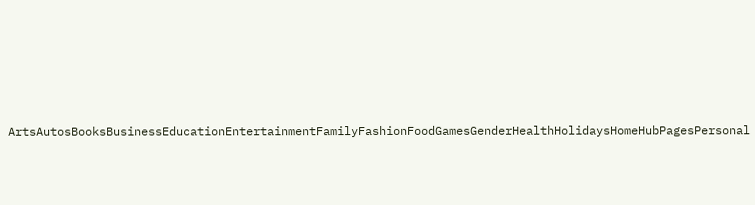ArtsAutosBooksBusinessEducationEntertainmentFamilyFashionFoodGamesGenderHealthHolidaysHomeHubPagesPersonal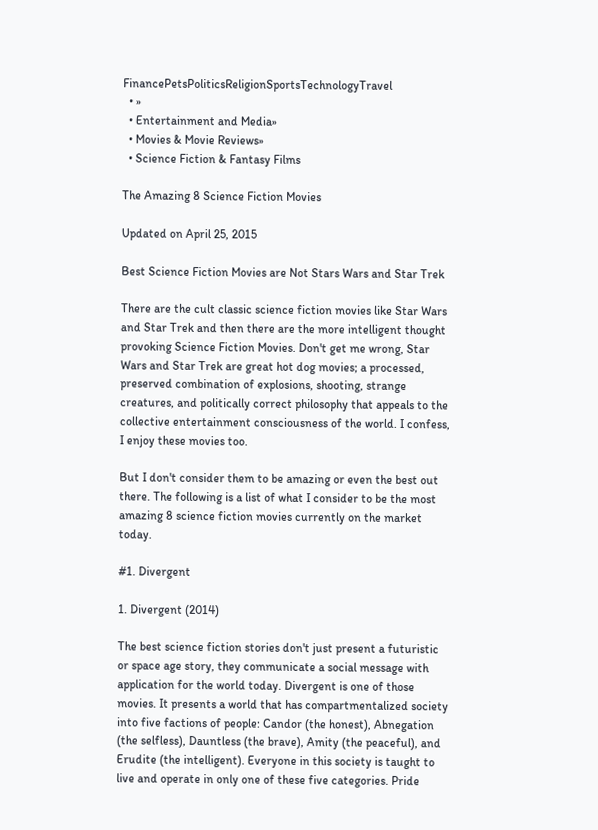FinancePetsPoliticsReligionSportsTechnologyTravel
  • »
  • Entertainment and Media»
  • Movies & Movie Reviews»
  • Science Fiction & Fantasy Films

The Amazing 8 Science Fiction Movies

Updated on April 25, 2015

Best Science Fiction Movies are Not Stars Wars and Star Trek

There are the cult classic science fiction movies like Star Wars and Star Trek and then there are the more intelligent thought provoking Science Fiction Movies. Don't get me wrong, Star Wars and Star Trek are great hot dog movies; a processed, preserved combination of explosions, shooting, strange creatures, and politically correct philosophy that appeals to the collective entertainment consciousness of the world. I confess, I enjoy these movies too.

But I don't consider them to be amazing or even the best out there. The following is a list of what I consider to be the most amazing 8 science fiction movies currently on the market today.

#1. Divergent

1. Divergent (2014)

The best science fiction stories don't just present a futuristic or space age story, they communicate a social message with application for the world today. Divergent is one of those movies. It presents a world that has compartmentalized society into five factions of people: Candor (the honest), Abnegation (the selfless), Dauntless (the brave), Amity (the peaceful), and Erudite (the intelligent). Everyone in this society is taught to live and operate in only one of these five categories. Pride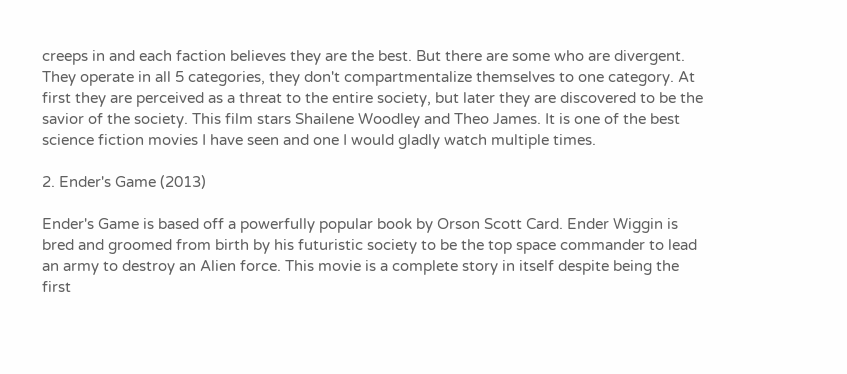creeps in and each faction believes they are the best. But there are some who are divergent. They operate in all 5 categories, they don't compartmentalize themselves to one category. At first they are perceived as a threat to the entire society, but later they are discovered to be the savior of the society. This film stars Shailene Woodley and Theo James. It is one of the best science fiction movies I have seen and one I would gladly watch multiple times.

2. Ender's Game (2013)

Ender's Game is based off a powerfully popular book by Orson Scott Card. Ender Wiggin is bred and groomed from birth by his futuristic society to be the top space commander to lead an army to destroy an Alien force. This movie is a complete story in itself despite being the first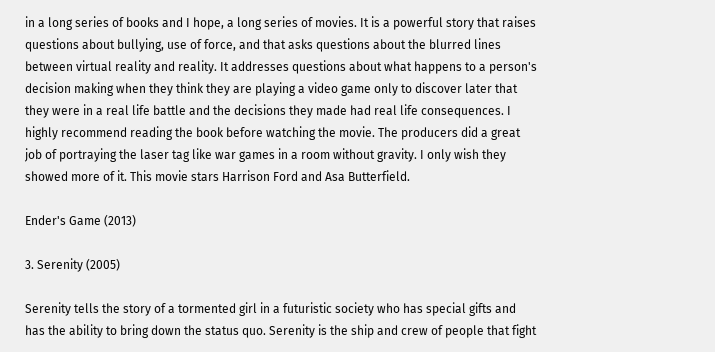in a long series of books and I hope, a long series of movies. It is a powerful story that raises questions about bullying, use of force, and that asks questions about the blurred lines between virtual reality and reality. It addresses questions about what happens to a person's decision making when they think they are playing a video game only to discover later that they were in a real life battle and the decisions they made had real life consequences. I highly recommend reading the book before watching the movie. The producers did a great job of portraying the laser tag like war games in a room without gravity. I only wish they showed more of it. This movie stars Harrison Ford and Asa Butterfield.

Ender's Game (2013)

3. Serenity (2005)

Serenity tells the story of a tormented girl in a futuristic society who has special gifts and has the ability to bring down the status quo. Serenity is the ship and crew of people that fight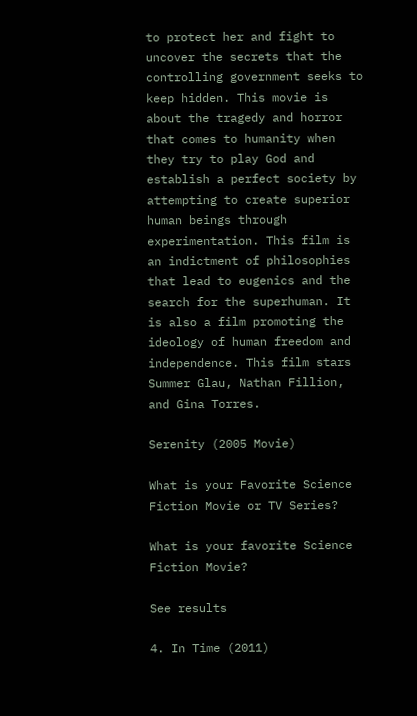to protect her and fight to uncover the secrets that the controlling government seeks to keep hidden. This movie is about the tragedy and horror that comes to humanity when they try to play God and establish a perfect society by attempting to create superior human beings through experimentation. This film is an indictment of philosophies that lead to eugenics and the search for the superhuman. It is also a film promoting the ideology of human freedom and independence. This film stars Summer Glau, Nathan Fillion, and Gina Torres.

Serenity (2005 Movie)

What is your Favorite Science Fiction Movie or TV Series?

What is your favorite Science Fiction Movie?

See results

4. In Time (2011)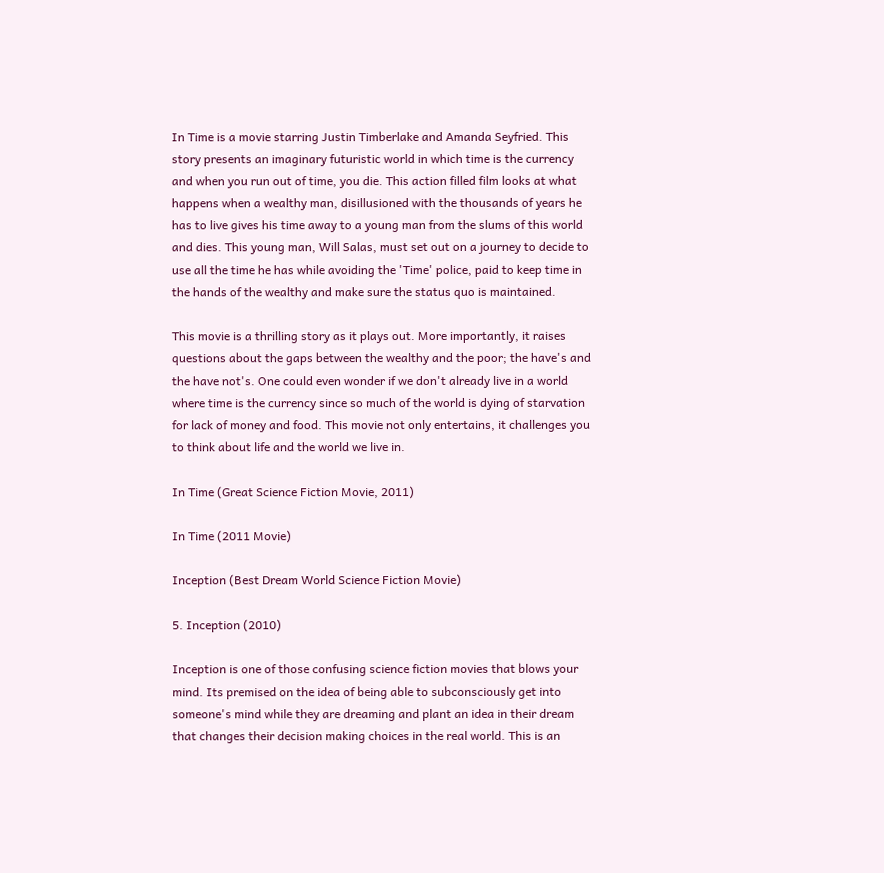In Time is a movie starring Justin Timberlake and Amanda Seyfried. This story presents an imaginary futuristic world in which time is the currency and when you run out of time, you die. This action filled film looks at what happens when a wealthy man, disillusioned with the thousands of years he has to live gives his time away to a young man from the slums of this world and dies. This young man, Will Salas, must set out on a journey to decide to use all the time he has while avoiding the 'Time' police, paid to keep time in the hands of the wealthy and make sure the status quo is maintained.

This movie is a thrilling story as it plays out. More importantly, it raises questions about the gaps between the wealthy and the poor; the have's and the have not's. One could even wonder if we don't already live in a world where time is the currency since so much of the world is dying of starvation for lack of money and food. This movie not only entertains, it challenges you to think about life and the world we live in.

In Time (Great Science Fiction Movie, 2011)

In Time (2011 Movie)

Inception (Best Dream World Science Fiction Movie)

5. Inception (2010)

Inception is one of those confusing science fiction movies that blows your mind. Its premised on the idea of being able to subconsciously get into someone's mind while they are dreaming and plant an idea in their dream that changes their decision making choices in the real world. This is an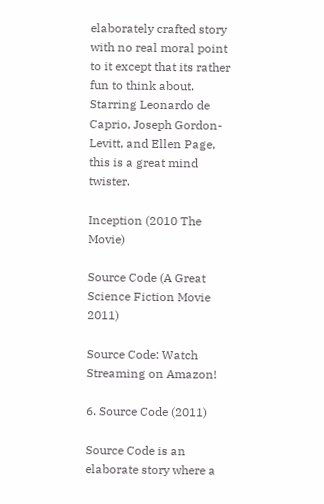elaborately crafted story with no real moral point to it except that its rather fun to think about. Starring Leonardo de Caprio, Joseph Gordon-Levitt, and Ellen Page, this is a great mind twister.

Inception (2010 The Movie)

Source Code (A Great Science Fiction Movie 2011)

Source Code: Watch Streaming on Amazon!

6. Source Code (2011)

Source Code is an elaborate story where a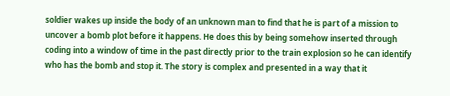soldier wakes up inside the body of an unknown man to find that he is part of a mission to uncover a bomb plot before it happens. He does this by being somehow inserted through coding into a window of time in the past directly prior to the train explosion so he can identify who has the bomb and stop it. The story is complex and presented in a way that it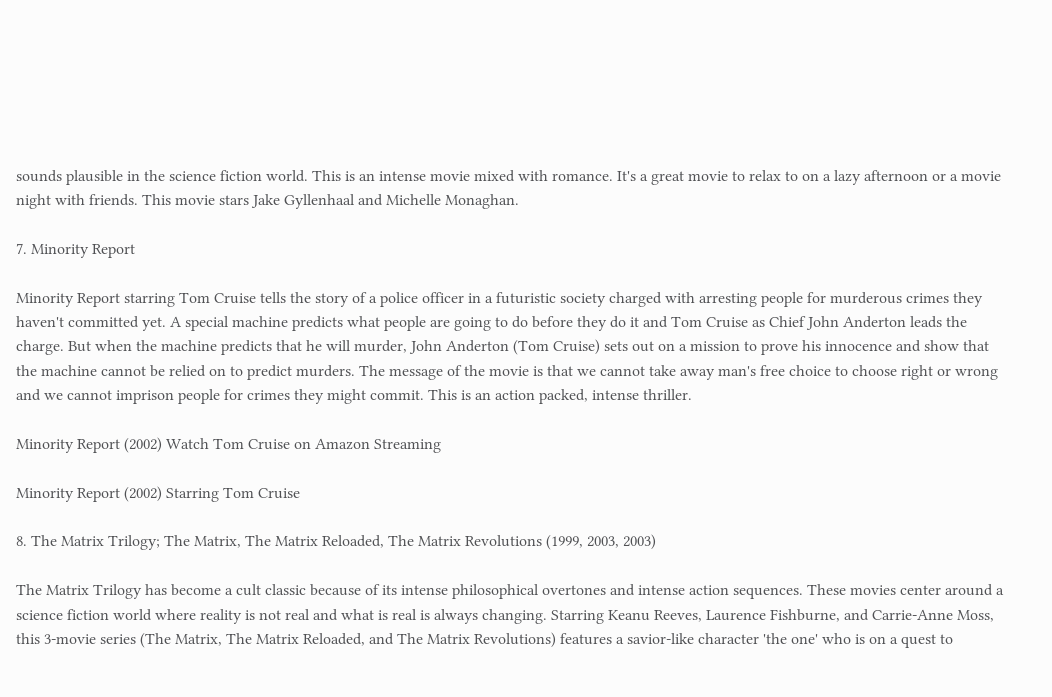sounds plausible in the science fiction world. This is an intense movie mixed with romance. It's a great movie to relax to on a lazy afternoon or a movie night with friends. This movie stars Jake Gyllenhaal and Michelle Monaghan.

7. Minority Report

Minority Report starring Tom Cruise tells the story of a police officer in a futuristic society charged with arresting people for murderous crimes they haven't committed yet. A special machine predicts what people are going to do before they do it and Tom Cruise as Chief John Anderton leads the charge. But when the machine predicts that he will murder, John Anderton (Tom Cruise) sets out on a mission to prove his innocence and show that the machine cannot be relied on to predict murders. The message of the movie is that we cannot take away man's free choice to choose right or wrong and we cannot imprison people for crimes they might commit. This is an action packed, intense thriller.

Minority Report (2002) Watch Tom Cruise on Amazon Streaming

Minority Report (2002) Starring Tom Cruise

8. The Matrix Trilogy; The Matrix, The Matrix Reloaded, The Matrix Revolutions (1999, 2003, 2003)

The Matrix Trilogy has become a cult classic because of its intense philosophical overtones and intense action sequences. These movies center around a science fiction world where reality is not real and what is real is always changing. Starring Keanu Reeves, Laurence Fishburne, and Carrie-Anne Moss, this 3-movie series (The Matrix, The Matrix Reloaded, and The Matrix Revolutions) features a savior-like character 'the one' who is on a quest to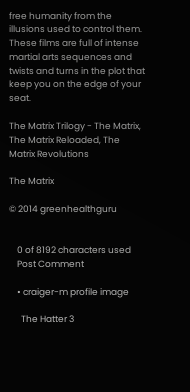free humanity from the illusions used to control them. These films are full of intense martial arts sequences and twists and turns in the plot that keep you on the edge of your seat.

The Matrix Trilogy - The Matrix, The Matrix Reloaded, The Matrix Revolutions

The Matrix

© 2014 greenhealthguru


    0 of 8192 characters used
    Post Comment

    • craiger-m profile image

      The Hatter 3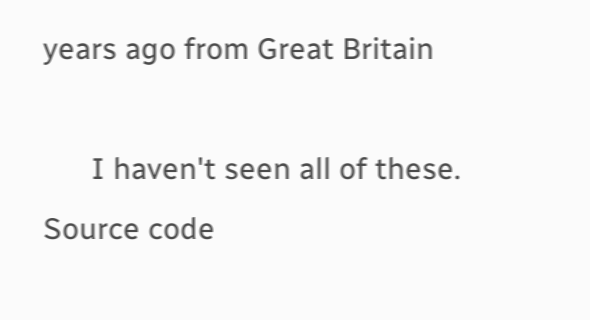years ago from Great Britain

      I haven't seen all of these. Source code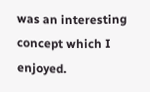was an interesting concept which I enjoyed.